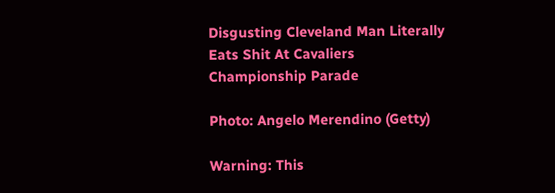Disgusting Cleveland Man Literally Eats Shit At Cavaliers Championship Parade

Photo: Angelo Merendino (Getty)

Warning: This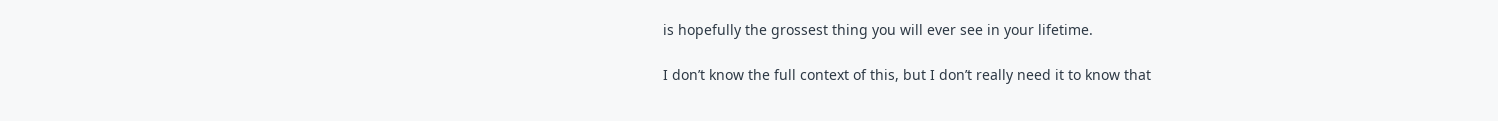is hopefully the grossest thing you will ever see in your lifetime.

I don’t know the full context of this, but I don’t really need it to know that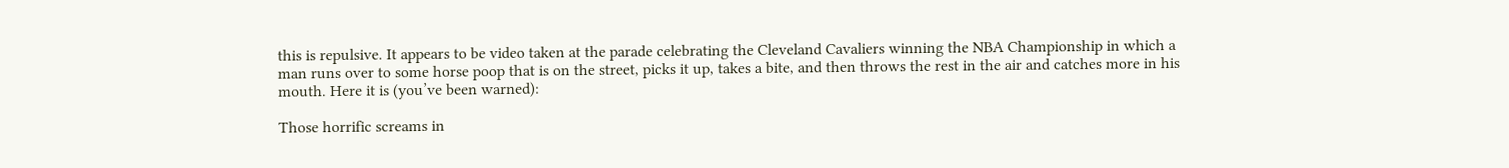this is repulsive. It appears to be video taken at the parade celebrating the Cleveland Cavaliers winning the NBA Championship in which a man runs over to some horse poop that is on the street, picks it up, takes a bite, and then throws the rest in the air and catches more in his mouth. Here it is (you’ve been warned):

Those horrific screams in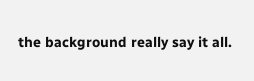the background really say it all.